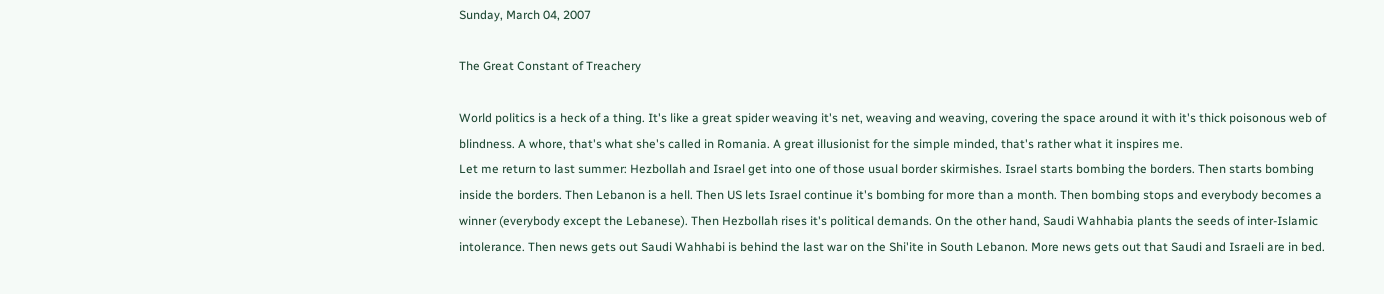Sunday, March 04, 2007

The Great Constant of Treachery

World politics is a heck of a thing. It's like a great spider weaving it's net, weaving and weaving, covering the space around it with it's thick poisonous web of blindness. A whore, that's what she's called in Romania. A great illusionist for the simple minded, that's rather what it inspires me.
Let me return to last summer: Hezbollah and Israel get into one of those usual border skirmishes. Israel starts bombing the borders. Then starts bombing inside the borders. Then Lebanon is a hell. Then US lets Israel continue it's bombing for more than a month. Then bombing stops and everybody becomes a winner (everybody except the Lebanese). Then Hezbollah rises it's political demands. On the other hand, Saudi Wahhabia plants the seeds of inter-Islamic intolerance. Then news gets out Saudi Wahhabi is behind the last war on the Shi'ite in South Lebanon. More news gets out that Saudi and Israeli are in bed.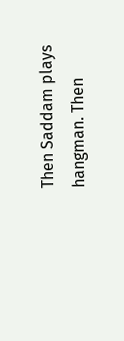Then Saddam plays hangman. Then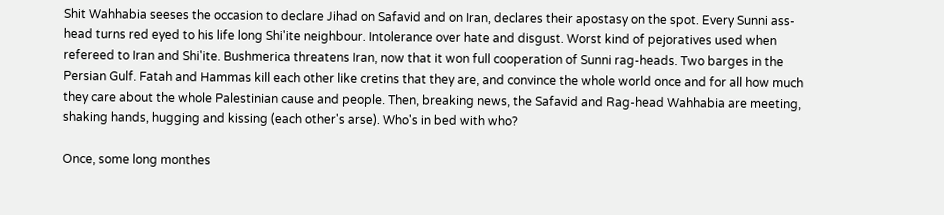Shit Wahhabia seeses the occasion to declare Jihad on Safavid and on Iran, declares their apostasy on the spot. Every Sunni ass-head turns red eyed to his life long Shi'ite neighbour. Intolerance over hate and disgust. Worst kind of pejoratives used when refereed to Iran and Shi'ite. Bushmerica threatens Iran, now that it won full cooperation of Sunni rag-heads. Two barges in the Persian Gulf. Fatah and Hammas kill each other like cretins that they are, and convince the whole world once and for all how much they care about the whole Palestinian cause and people. Then, breaking news, the Safavid and Rag-head Wahhabia are meeting, shaking hands, hugging and kissing (each other's arse). Who's in bed with who?

Once, some long monthes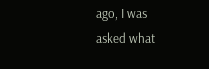ago, I was asked what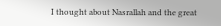I thought about Nasrallah and the great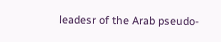leadesr of the Arab pseudo-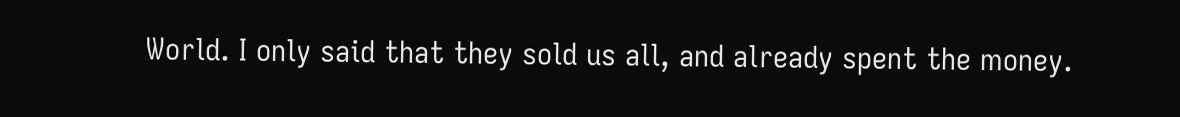World. I only said that they sold us all, and already spent the money.